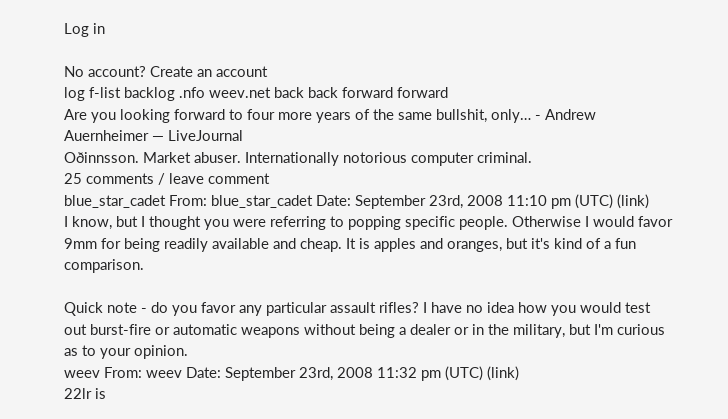Log in

No account? Create an account
log f-list backlog .nfo weev.net back back forward forward
Are you looking forward to four more years of the same bullshit, only… - Andrew Auernheimer — LiveJournal
Oðinnsson. Market abuser. Internationally notorious computer criminal.
25 comments / leave comment
blue_star_cadet From: blue_star_cadet Date: September 23rd, 2008 11:10 pm (UTC) (link)
I know, but I thought you were referring to popping specific people. Otherwise I would favor 9mm for being readily available and cheap. It is apples and oranges, but it's kind of a fun comparison.

Quick note - do you favor any particular assault rifles? I have no idea how you would test out burst-fire or automatic weapons without being a dealer or in the military, but I'm curious as to your opinion.
weev From: weev Date: September 23rd, 2008 11:32 pm (UTC) (link)
22lr is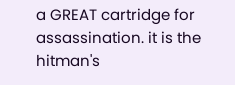a GREAT cartridge for assassination. it is the hitman's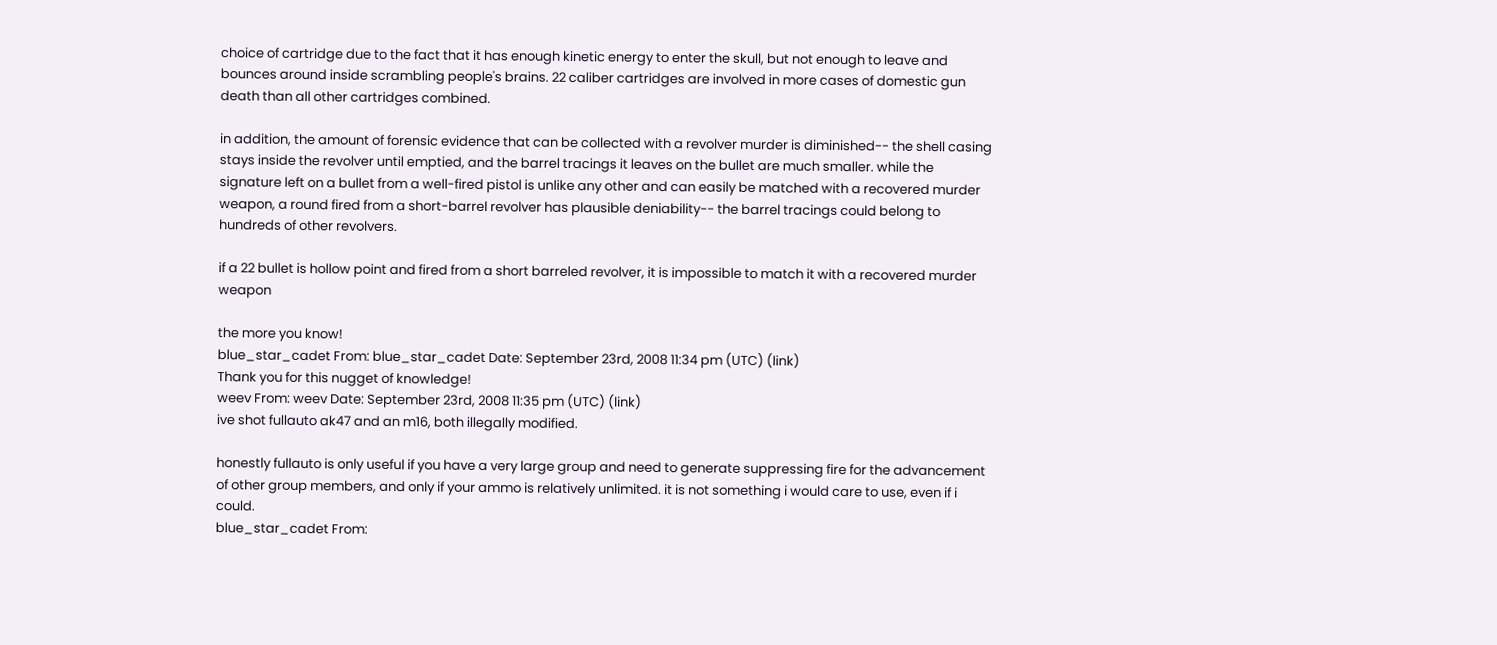choice of cartridge due to the fact that it has enough kinetic energy to enter the skull, but not enough to leave and bounces around inside scrambling people's brains. 22 caliber cartridges are involved in more cases of domestic gun death than all other cartridges combined.

in addition, the amount of forensic evidence that can be collected with a revolver murder is diminished-- the shell casing stays inside the revolver until emptied, and the barrel tracings it leaves on the bullet are much smaller. while the signature left on a bullet from a well-fired pistol is unlike any other and can easily be matched with a recovered murder weapon, a round fired from a short-barrel revolver has plausible deniability-- the barrel tracings could belong to hundreds of other revolvers.

if a 22 bullet is hollow point and fired from a short barreled revolver, it is impossible to match it with a recovered murder weapon

the more you know!
blue_star_cadet From: blue_star_cadet Date: September 23rd, 2008 11:34 pm (UTC) (link)
Thank you for this nugget of knowledge!
weev From: weev Date: September 23rd, 2008 11:35 pm (UTC) (link)
ive shot fullauto ak47 and an m16, both illegally modified.

honestly fullauto is only useful if you have a very large group and need to generate suppressing fire for the advancement of other group members, and only if your ammo is relatively unlimited. it is not something i would care to use, even if i could.
blue_star_cadet From: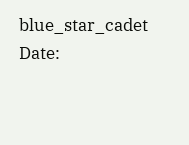blue_star_cadet Date: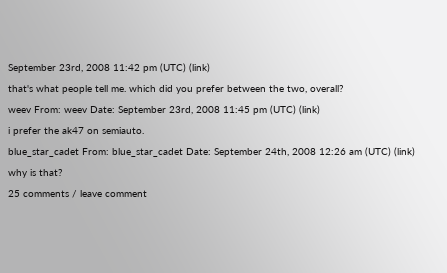September 23rd, 2008 11:42 pm (UTC) (link)
that's what people tell me. which did you prefer between the two, overall?
weev From: weev Date: September 23rd, 2008 11:45 pm (UTC) (link)
i prefer the ak47 on semiauto.
blue_star_cadet From: blue_star_cadet Date: September 24th, 2008 12:26 am (UTC) (link)
why is that?
25 comments / leave comment